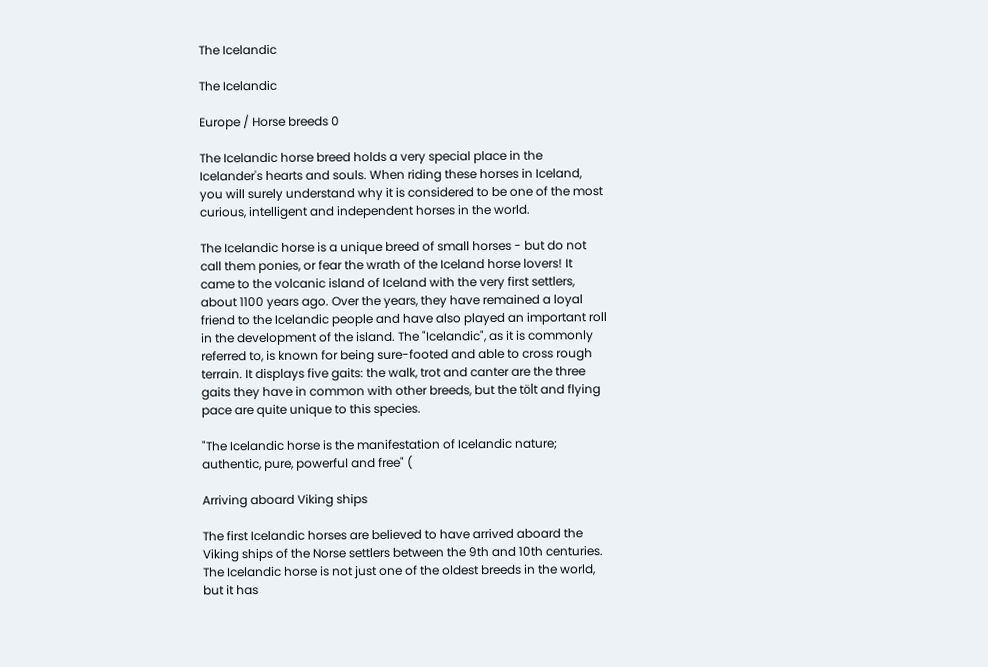The Icelandic

The Icelandic

Europe / Horse breeds 0

The Icelandic horse breed holds a very special place in the Icelander's hearts and souls. When riding these horses in Iceland, you will surely understand why it is considered to be one of the most curious, intelligent and independent horses in the world.

The Icelandic horse is a unique breed of small horses - but do not call them ponies, or fear the wrath of the Iceland horse lovers! It came to the volcanic island of Iceland with the very first settlers, about 1100 years ago. Over the years, they have remained a loyal friend to the Icelandic people and have also played an important roll in the development of the island. The "Icelandic", as it is commonly referred to, is known for being sure-footed and able to cross rough terrain. It displays five gaits: the walk, trot and canter are the three gaits they have in common with other breeds, but the tölt and flying pace are quite unique to this species.

"The Icelandic horse is the manifestation of Icelandic nature; authentic, pure, powerful and free" (

Arriving aboard Viking ships

The first Icelandic horses are believed to have arrived aboard the Viking ships of the Norse settlers between the 9th and 10th centuries. The Icelandic horse is not just one of the oldest breeds in the world, but it has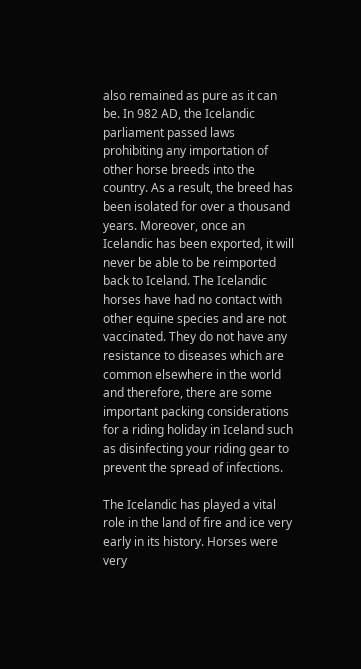also remained as pure as it can be. In 982 AD, the Icelandic parliament passed laws prohibiting any importation of other horse breeds into the country. As a result, the breed has been isolated for over a thousand years. Moreover, once an Icelandic has been exported, it will never be able to be reimported back to Iceland. The Icelandic horses have had no contact with other equine species and are not vaccinated. They do not have any resistance to diseases which are common elsewhere in the world and therefore, there are some important packing considerations for a riding holiday in Iceland such as disinfecting your riding gear to prevent the spread of infections.

The Icelandic has played a vital role in the land of fire and ice very early in its history. Horses were very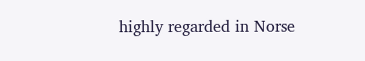highly regarded in Norse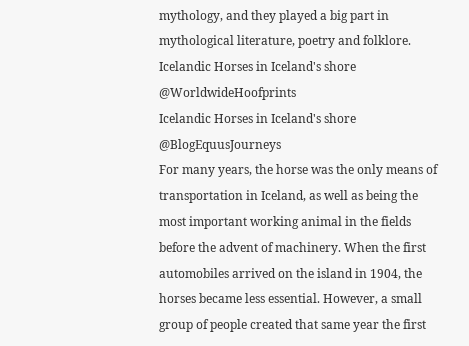mythology, and they played a big part in mythological literature, poetry and folklore.
Icelandic Horses in Iceland's shore @WorldwideHoofprints
Icelandic Horses in Iceland's shore @BlogEquusJourneys
For many years, the horse was the only means of transportation in Iceland, as well as being the most important working animal in the fields before the advent of machinery. When the first automobiles arrived on the island in 1904, the horses became less essential. However, a small group of people created that same year the first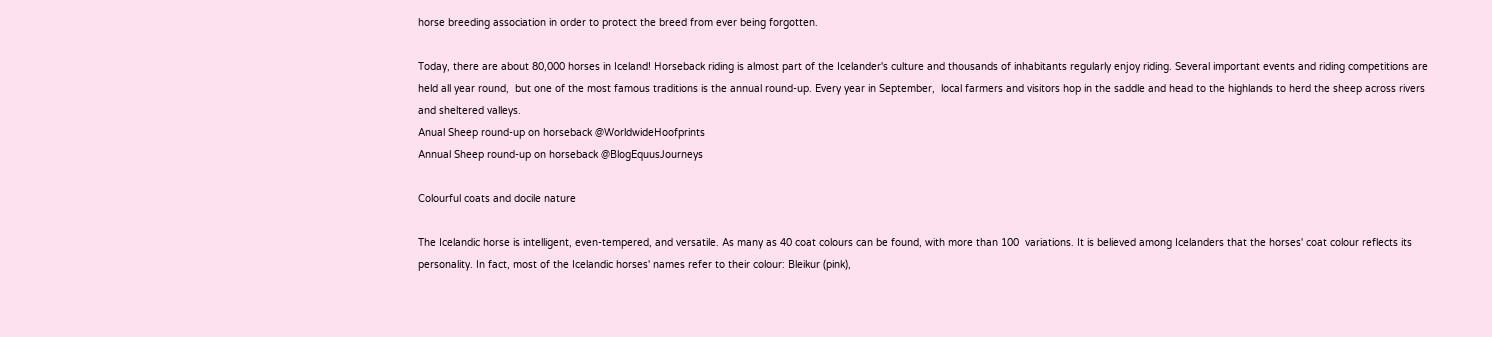horse breeding association in order to protect the breed from ever being forgotten.

Today, there are about 80,000 horses in Iceland! Horseback riding is almost part of the Icelander's culture and thousands of inhabitants regularly enjoy riding. Several important events and riding competitions are held all year round,  but one of the most famous traditions is the annual round-up. Every year in September,  local farmers and visitors hop in the saddle and head to the highlands to herd the sheep across rivers and sheltered valleys.
Anual Sheep round-up on horseback @WorldwideHoofprints
Annual Sheep round-up on horseback @BlogEquusJourneys

Colourful coats and docile nature

The Icelandic horse is intelligent, even-tempered, and versatile. As many as 40 coat colours can be found, with more than 100  variations. It is believed among Icelanders that the horses' coat colour reflects its personality. In fact, most of the Icelandic horses' names refer to their colour: Bleikur (pink),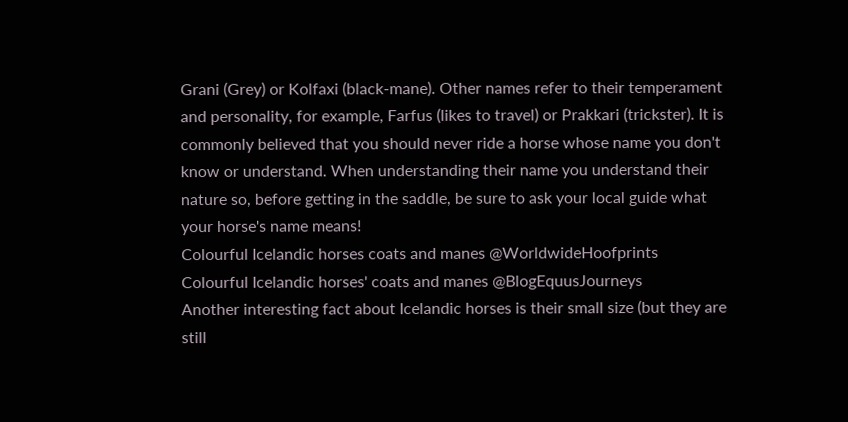Grani (Grey) or Kolfaxi (black-mane). Other names refer to their temperament and personality, for example, Farfus (likes to travel) or Prakkari (trickster). It is commonly believed that you should never ride a horse whose name you don't know or understand. When understanding their name you understand their nature so, before getting in the saddle, be sure to ask your local guide what your horse's name means!
Colourful Icelandic horses coats and manes @WorldwideHoofprints
Colourful Icelandic horses' coats and manes @BlogEquusJourneys
Another interesting fact about Icelandic horses is their small size (but they are still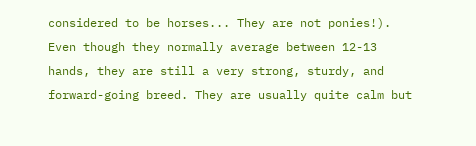considered to be horses... They are not ponies!). Even though they normally average between 12-13 hands, they are still a very strong, sturdy, and forward-going breed. They are usually quite calm but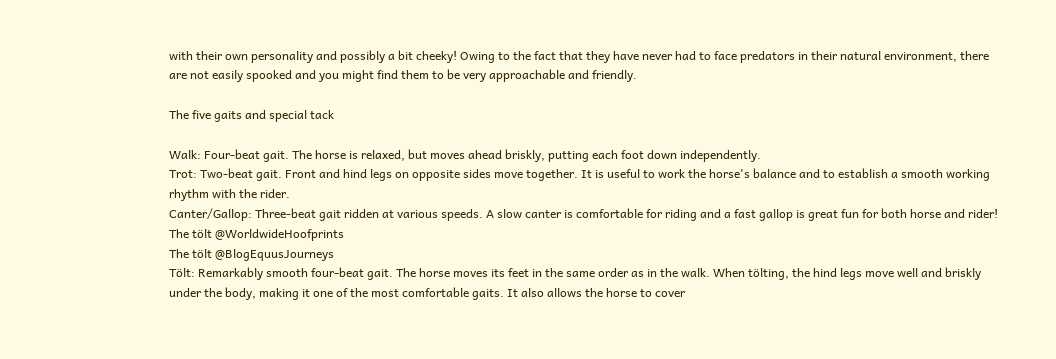with their own personality and possibly a bit cheeky! Owing to the fact that they have never had to face predators in their natural environment, there are not easily spooked and you might find them to be very approachable and friendly.

The five gaits and special tack

Walk: Four-beat gait. The horse is relaxed, but moves ahead briskly, putting each foot down independently.
Trot: Two-beat gait. Front and hind legs on opposite sides move together. It is useful to work the horse's balance and to establish a smooth working rhythm with the rider.
Canter/Gallop: Three-beat gait ridden at various speeds. A slow canter is comfortable for riding and a fast gallop is great fun for both horse and rider!
The tölt @WorldwideHoofprints
The tölt @BlogEquusJourneys
Tölt: Remarkably smooth four-beat gait. The horse moves its feet in the same order as in the walk. When tölting, the hind legs move well and briskly under the body, making it one of the most comfortable gaits. It also allows the horse to cover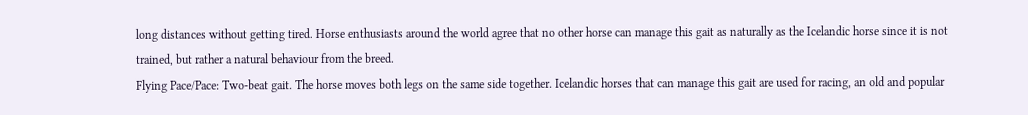long distances without getting tired. Horse enthusiasts around the world agree that no other horse can manage this gait as naturally as the Icelandic horse since it is not trained, but rather a natural behaviour from the breed.
Flying Pace/Pace: Two-beat gait. The horse moves both legs on the same side together. Icelandic horses that can manage this gait are used for racing, an old and popular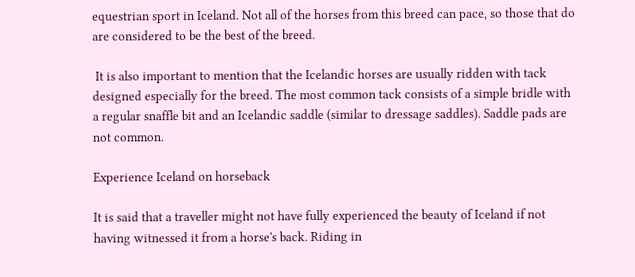equestrian sport in Iceland. Not all of the horses from this breed can pace, so those that do are considered to be the best of the breed.

 It is also important to mention that the Icelandic horses are usually ridden with tack designed especially for the breed. The most common tack consists of a simple bridle with a regular snaffle bit and an Icelandic saddle (similar to dressage saddles). Saddle pads are not common.

Experience Iceland on horseback

It is said that a traveller might not have fully experienced the beauty of Iceland if not having witnessed it from a horse's back. Riding in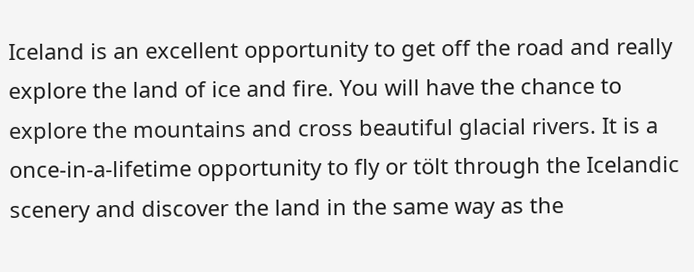Iceland is an excellent opportunity to get off the road and really explore the land of ice and fire. You will have the chance to explore the mountains and cross beautiful glacial rivers. It is a once-in-a-lifetime opportunity to fly or tölt through the Icelandic scenery and discover the land in the same way as the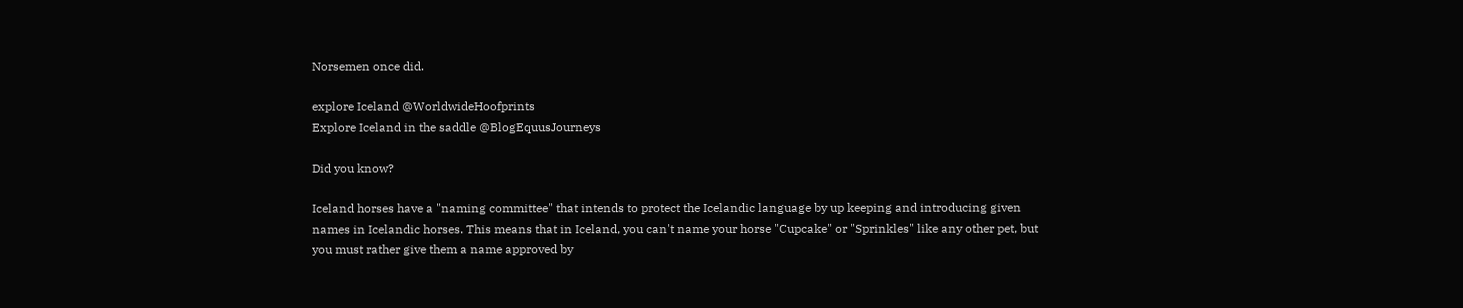Norsemen once did.

explore Iceland @WorldwideHoofprints
Explore Iceland in the saddle @BlogEquusJourneys

Did you know?

Iceland horses have a "naming committee" that intends to protect the Icelandic language by up keeping and introducing given names in Icelandic horses. This means that in Iceland, you can't name your horse "Cupcake" or "Sprinkles" like any other pet, but you must rather give them a name approved by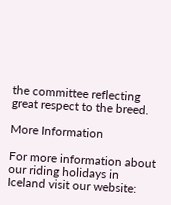the committee reflecting great respect to the breed.

More Information

For more information about our riding holidays in Iceland visit our website: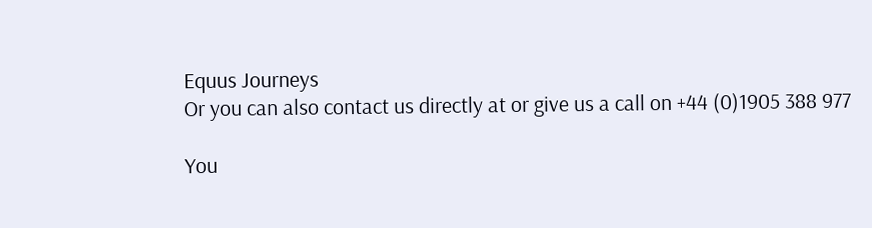Equus Journeys
Or you can also contact us directly at or give us a call on +44 (0)1905 388 977

You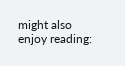might also enjoy reading: